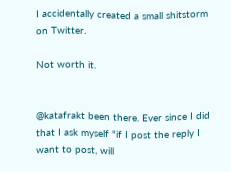I accidentally created a small shitstorm on Twitter.

Not worth it.


@katafrakt been there. Ever since I did that I ask myself "if I post the reply I want to post, will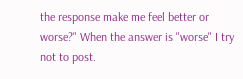the response make me feel better or worse?" When the answer is "worse" I try not to post.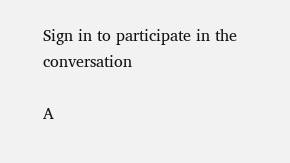Sign in to participate in the conversation

A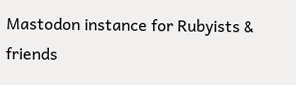Mastodon instance for Rubyists & friends